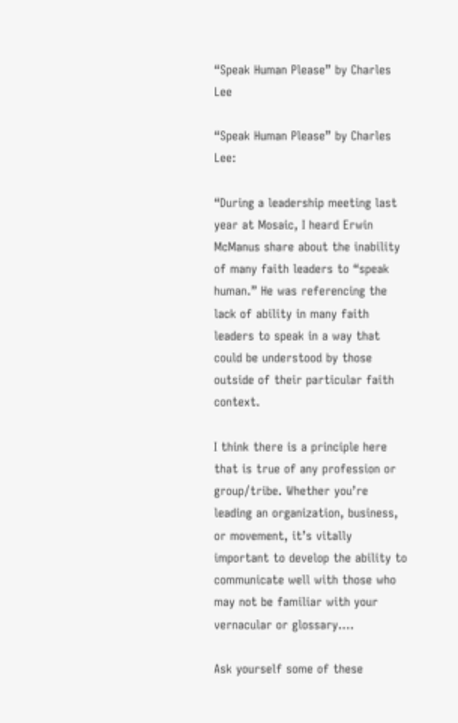“Speak Human Please” by Charles Lee

“Speak Human Please” by Charles Lee:

“During a leadership meeting last year at Mosaic, I heard Erwin McManus share about the inability of many faith leaders to “speak human.” He was referencing the lack of ability in many faith leaders to speak in a way that could be understood by those outside of their particular faith context.

I think there is a principle here that is true of any profession or group/tribe. Whether you’re leading an organization, business, or movement, it’s vitally important to develop the ability to communicate well with those who may not be familiar with your vernacular or glossary….

Ask yourself some of these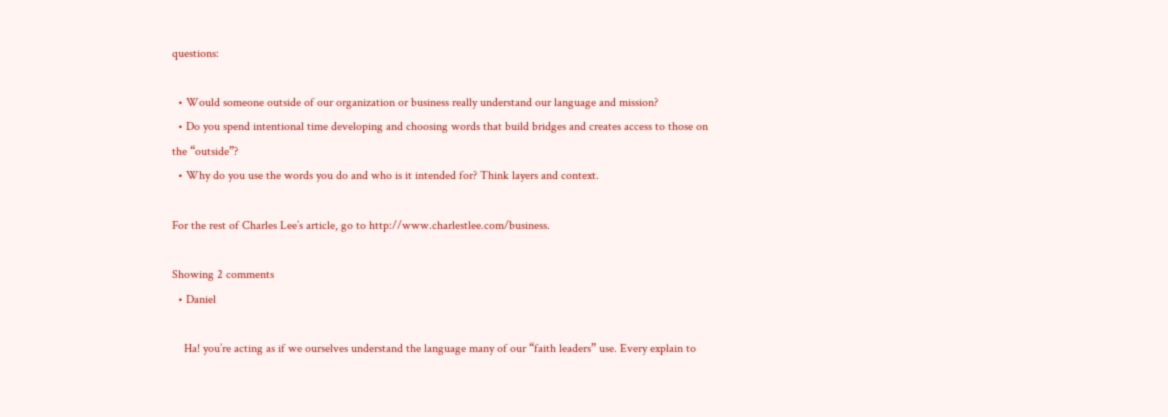questions:

  • Would someone outside of our organization or business really understand our language and mission?
  • Do you spend intentional time developing and choosing words that build bridges and creates access to those on the “outside”?
  • Why do you use the words you do and who is it intended for? Think layers and context.

For the rest of Charles Lee’s article, go to http://www.charlestlee.com/business.

Showing 2 comments
  • Daniel

    Ha! you’re acting as if we ourselves understand the language many of our “faith leaders” use. Every explain to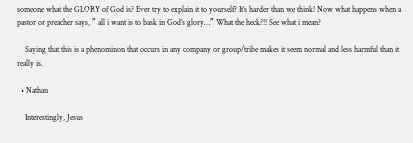someone what the GLORY of God is? Ever try to explain it to yourself? It’s harder than we think! Now what happens when a pastor or preacher says, ” all i want is to bask in God’s glory…” What the heck?!! See what i mean?

    Saying that this is a phenominon that occurs in any company or group/tribe makes it seem normal and less harmful than it really is.

  • Nathan

    Interestingly, Jesus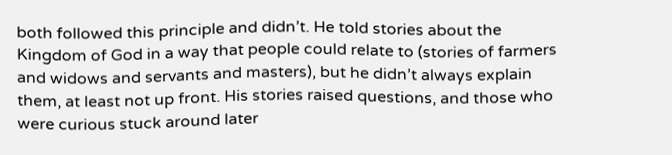both followed this principle and didn’t. He told stories about the Kingdom of God in a way that people could relate to (stories of farmers and widows and servants and masters), but he didn’t always explain them, at least not up front. His stories raised questions, and those who were curious stuck around later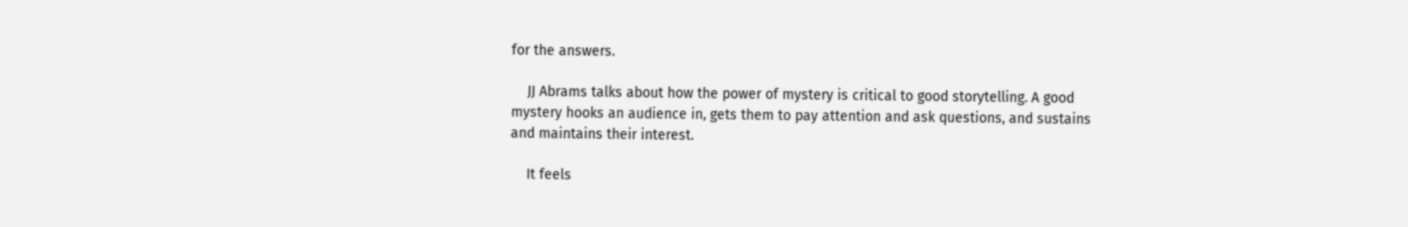for the answers.

    JJ Abrams talks about how the power of mystery is critical to good storytelling. A good mystery hooks an audience in, gets them to pay attention and ask questions, and sustains and maintains their interest.

    It feels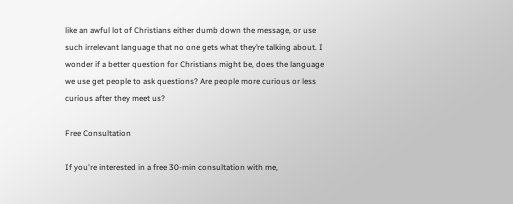like an awful lot of Christians either dumb down the message, or use such irrelevant language that no one gets what they’re talking about. I wonder if a better question for Christians might be, does the language we use get people to ask questions? Are people more curious or less curious after they meet us?

Free Consultation

If you're interested in a free 30-min consultation with me,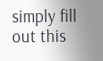simply fill out this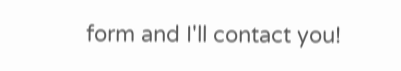form and I'll contact you!